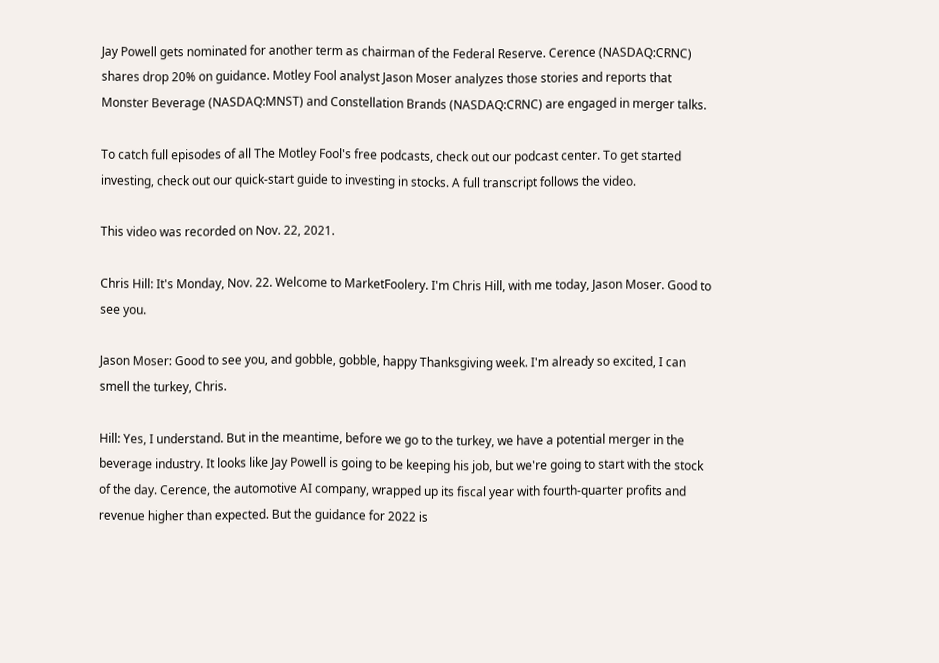Jay Powell gets nominated for another term as chairman of the Federal Reserve. Cerence (NASDAQ:CRNC) shares drop 20% on guidance. Motley Fool analyst Jason Moser analyzes those stories and reports that Monster Beverage (NASDAQ:MNST) and Constellation Brands (NASDAQ:CRNC) are engaged in merger talks.

To catch full episodes of all The Motley Fool's free podcasts, check out our podcast center. To get started investing, check out our quick-start guide to investing in stocks. A full transcript follows the video.

This video was recorded on Nov. 22, 2021.

Chris Hill: It's Monday, Nov. 22. Welcome to MarketFoolery. I'm Chris Hill, with me today, Jason Moser. Good to see you.

Jason Moser: Good to see you, and gobble, gobble, happy Thanksgiving week. I'm already so excited, I can smell the turkey, Chris.

Hill: Yes, I understand. But in the meantime, before we go to the turkey, we have a potential merger in the beverage industry. It looks like Jay Powell is going to be keeping his job, but we're going to start with the stock of the day. Cerence, the automotive AI company, wrapped up its fiscal year with fourth-quarter profits and revenue higher than expected. But the guidance for 2022 is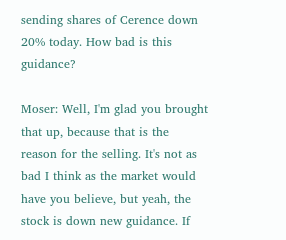sending shares of Cerence down 20% today. How bad is this guidance?

Moser: Well, I'm glad you brought that up, because that is the reason for the selling. It's not as bad I think as the market would have you believe, but yeah, the stock is down new guidance. If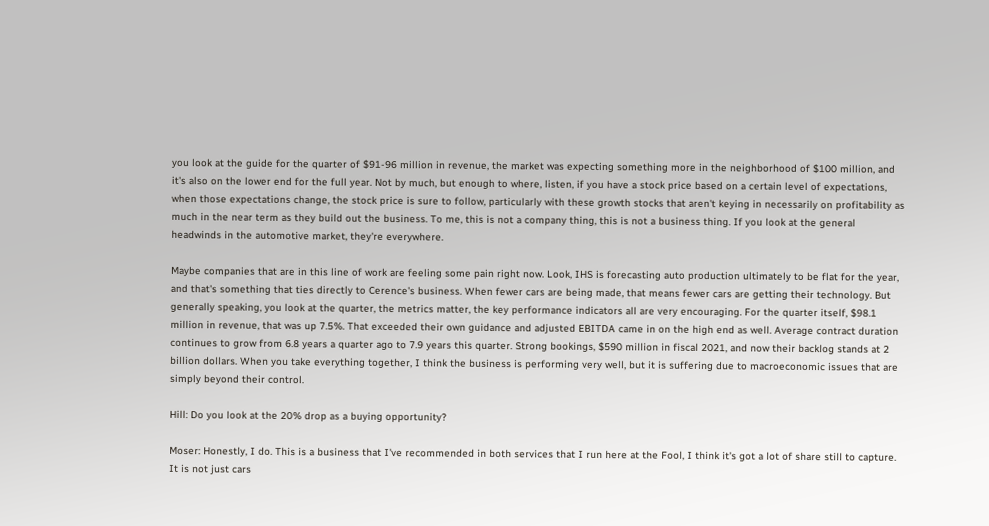you look at the guide for the quarter of $91-96 million in revenue, the market was expecting something more in the neighborhood of $100 million, and it's also on the lower end for the full year. Not by much, but enough to where, listen, if you have a stock price based on a certain level of expectations, when those expectations change, the stock price is sure to follow, particularly with these growth stocks that aren't keying in necessarily on profitability as much in the near term as they build out the business. To me, this is not a company thing, this is not a business thing. If you look at the general headwinds in the automotive market, they're everywhere.

Maybe companies that are in this line of work are feeling some pain right now. Look, IHS is forecasting auto production ultimately to be flat for the year, and that's something that ties directly to Cerence's business. When fewer cars are being made, that means fewer cars are getting their technology. But generally speaking, you look at the quarter, the metrics matter, the key performance indicators all are very encouraging. For the quarter itself, $98.1 million in revenue, that was up 7.5%. That exceeded their own guidance and adjusted EBITDA came in on the high end as well. Average contract duration continues to grow from 6.8 years a quarter ago to 7.9 years this quarter. Strong bookings, $590 million in fiscal 2021, and now their backlog stands at 2 billion dollars. When you take everything together, I think the business is performing very well, but it is suffering due to macroeconomic issues that are simply beyond their control.

Hill: Do you look at the 20% drop as a buying opportunity?

Moser: Honestly, I do. This is a business that I've recommended in both services that I run here at the Fool, I think it's got a lot of share still to capture. It is not just cars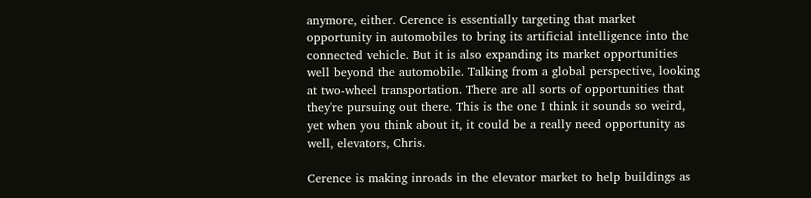anymore, either. Cerence is essentially targeting that market opportunity in automobiles to bring its artificial intelligence into the connected vehicle. But it is also expanding its market opportunities well beyond the automobile. Talking from a global perspective, looking at two-wheel transportation. There are all sorts of opportunities that they're pursuing out there. This is the one I think it sounds so weird, yet when you think about it, it could be a really need opportunity as well, elevators, Chris.

Cerence is making inroads in the elevator market to help buildings as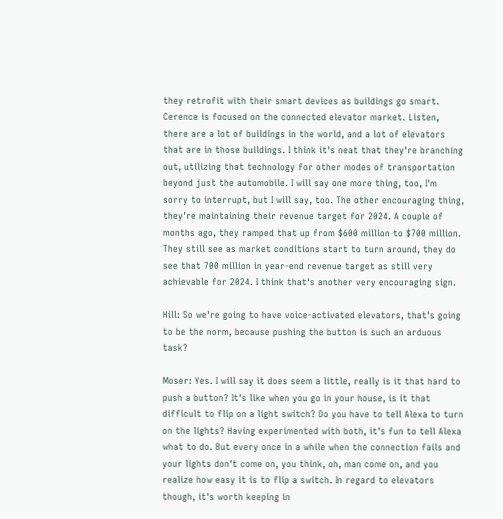they retrofit with their smart devices as buildings go smart. Cerence is focused on the connected elevator market. Listen, there are a lot of buildings in the world, and a lot of elevators that are in those buildings. I think it's neat that they're branching out, utilizing that technology for other modes of transportation beyond just the automobile. I will say one more thing, too, I'm sorry to interrupt, but I will say, too. The other encouraging thing, they're maintaining their revenue target for 2024. A couple of months ago, they ramped that up from $600 million to $700 million. They still see as market conditions start to turn around, they do see that 700 million in year-end revenue target as still very achievable for 2024. I think that's another very encouraging sign.

Hill: So we're going to have voice-activated elevators, that's going to be the norm, because pushing the button is such an arduous task?

Moser: Yes. I will say it does seem a little, really is it that hard to push a button? It's like when you go in your house, is it that difficult to flip on a light switch? Do you have to tell Alexa to turn on the lights? Having experimented with both, it's fun to tell Alexa what to do. But every once in a while when the connection fails and your lights don't come on, you think, oh, man come on, and you realize how easy it is to flip a switch. In regard to elevators though, it's worth keeping in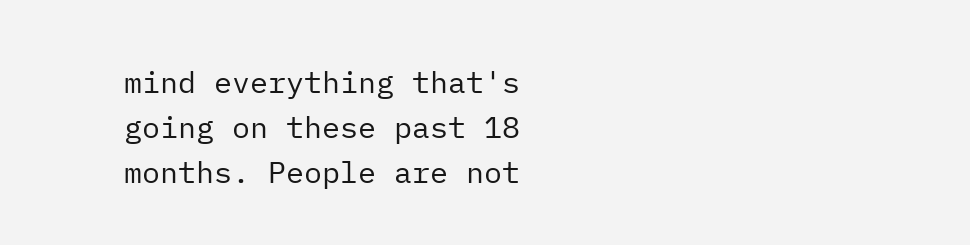mind everything that's going on these past 18 months. People are not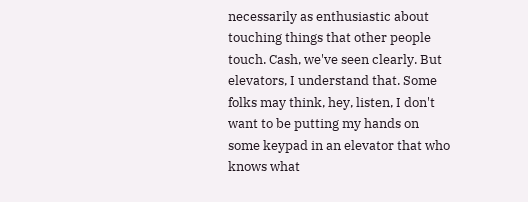necessarily as enthusiastic about touching things that other people touch. Cash, we've seen clearly. But elevators, I understand that. Some folks may think, hey, listen, I don't want to be putting my hands on some keypad in an elevator that who knows what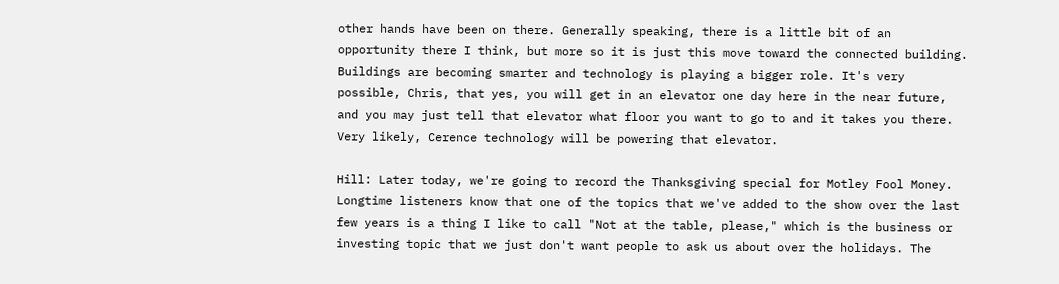other hands have been on there. Generally speaking, there is a little bit of an opportunity there I think, but more so it is just this move toward the connected building. Buildings are becoming smarter and technology is playing a bigger role. It's very possible, Chris, that yes, you will get in an elevator one day here in the near future, and you may just tell that elevator what floor you want to go to and it takes you there. Very likely, Cerence technology will be powering that elevator.

Hill: Later today, we're going to record the Thanksgiving special for Motley Fool Money. Longtime listeners know that one of the topics that we've added to the show over the last few years is a thing I like to call "Not at the table, please," which is the business or investing topic that we just don't want people to ask us about over the holidays. The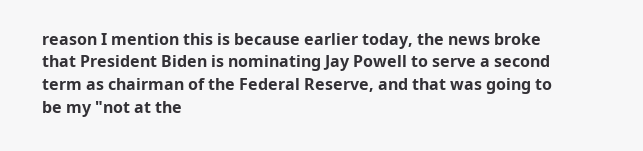reason I mention this is because earlier today, the news broke that President Biden is nominating Jay Powell to serve a second term as chairman of the Federal Reserve, and that was going to be my "not at the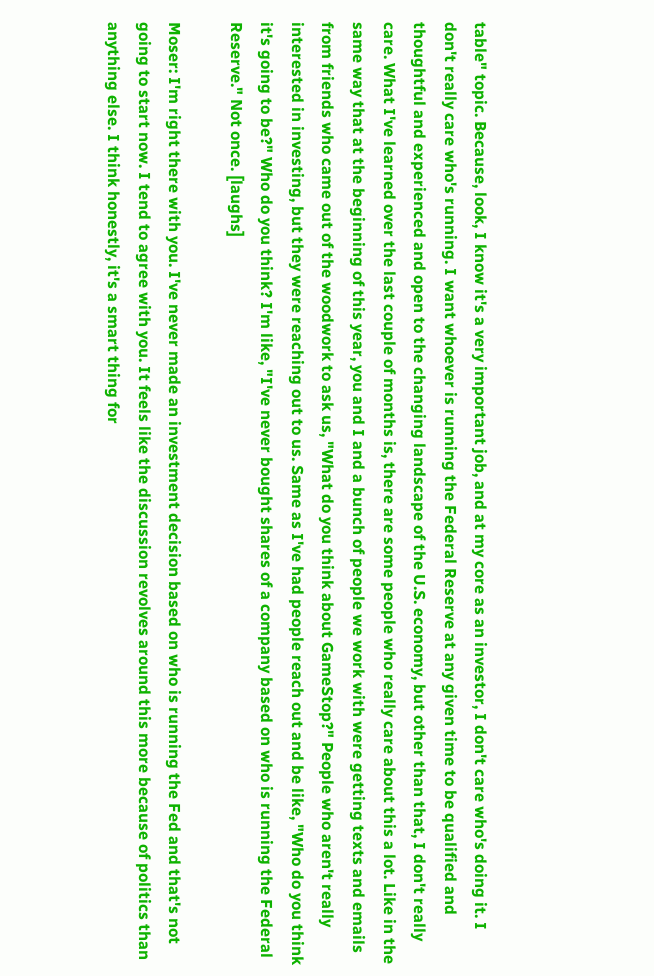table" topic. Because, look, I know it's a very important job, and at my core as an investor, I don't care who's doing it. I don't really care who's running. I want whoever is running the Federal Reserve at any given time to be qualified and thoughtful and experienced and open to the changing landscape of the U.S. economy, but other than that, I don't really care. What I've learned over the last couple of months is, there are some people who really care about this a lot. Like in the same way that at the beginning of this year, you and I and a bunch of people we work with were getting texts and emails from friends who came out of the woodwork to ask us, "What do you think about GameStop?" People who aren't really interested in investing, but they were reaching out to us. Same as I've had people reach out and be like, "Who do you think it's going to be?" Who do you think? I'm like, "I've never bought shares of a company based on who is running the Federal Reserve." Not once. [laughs]

Moser: I'm right there with you. I've never made an investment decision based on who is running the Fed and that's not going to start now. I tend to agree with you. It feels like the discussion revolves around this more because of politics than anything else. I think honestly, it's a smart thing for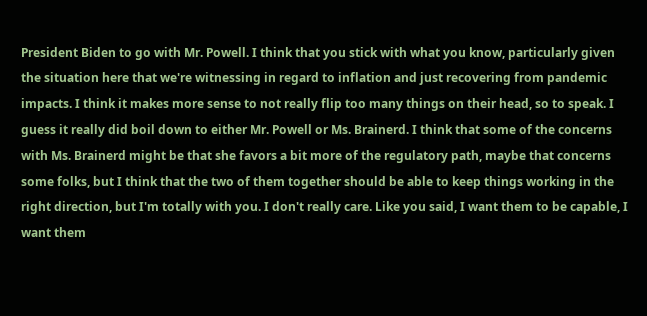President Biden to go with Mr. Powell. I think that you stick with what you know, particularly given the situation here that we're witnessing in regard to inflation and just recovering from pandemic impacts. I think it makes more sense to not really flip too many things on their head, so to speak. I guess it really did boil down to either Mr. Powell or Ms. Brainerd. I think that some of the concerns with Ms. Brainerd might be that she favors a bit more of the regulatory path, maybe that concerns some folks, but I think that the two of them together should be able to keep things working in the right direction, but I'm totally with you. I don't really care. Like you said, I want them to be capable, I want them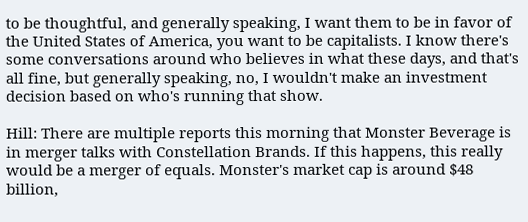to be thoughtful, and generally speaking, I want them to be in favor of the United States of America, you want to be capitalists. I know there's some conversations around who believes in what these days, and that's all fine, but generally speaking, no, I wouldn't make an investment decision based on who's running that show.

Hill: There are multiple reports this morning that Monster Beverage is in merger talks with Constellation Brands. If this happens, this really would be a merger of equals. Monster's market cap is around $48 billion,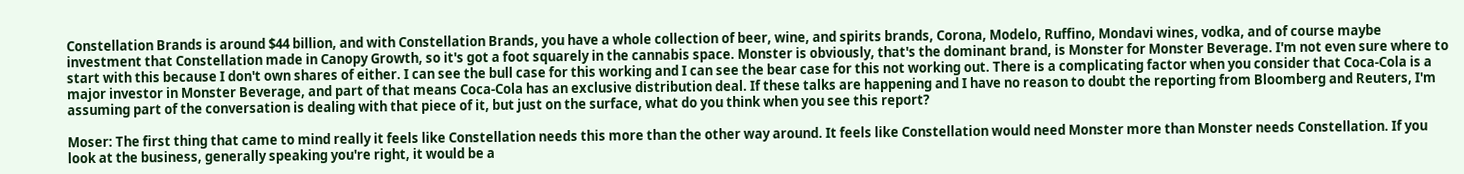Constellation Brands is around $44 billion, and with Constellation Brands, you have a whole collection of beer, wine, and spirits brands, Corona, Modelo, Ruffino, Mondavi wines, vodka, and of course maybe investment that Constellation made in Canopy Growth, so it's got a foot squarely in the cannabis space. Monster is obviously, that's the dominant brand, is Monster for Monster Beverage. I'm not even sure where to start with this because I don't own shares of either. I can see the bull case for this working and I can see the bear case for this not working out. There is a complicating factor when you consider that Coca-Cola is a major investor in Monster Beverage, and part of that means Coca-Cola has an exclusive distribution deal. If these talks are happening and I have no reason to doubt the reporting from Bloomberg and Reuters, I'm assuming part of the conversation is dealing with that piece of it, but just on the surface, what do you think when you see this report?

Moser: The first thing that came to mind really it feels like Constellation needs this more than the other way around. It feels like Constellation would need Monster more than Monster needs Constellation. If you look at the business, generally speaking you're right, it would be a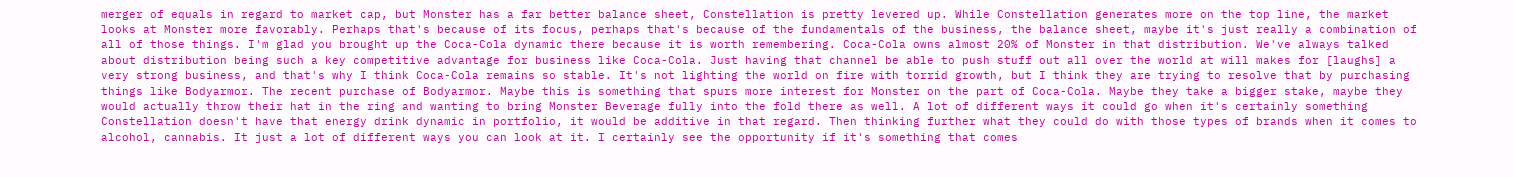merger of equals in regard to market cap, but Monster has a far better balance sheet, Constellation is pretty levered up. While Constellation generates more on the top line, the market looks at Monster more favorably. Perhaps that's because of its focus, perhaps that's because of the fundamentals of the business, the balance sheet, maybe it's just really a combination of all of those things. I'm glad you brought up the Coca-Cola dynamic there because it is worth remembering. Coca-Cola owns almost 20% of Monster in that distribution. We've always talked about distribution being such a key competitive advantage for business like Coca-Cola. Just having that channel be able to push stuff out all over the world at will makes for [laughs] a very strong business, and that's why I think Coca-Cola remains so stable. It's not lighting the world on fire with torrid growth, but I think they are trying to resolve that by purchasing things like Bodyarmor. The recent purchase of Bodyarmor. Maybe this is something that spurs more interest for Monster on the part of Coca-Cola. Maybe they take a bigger stake, maybe they would actually throw their hat in the ring and wanting to bring Monster Beverage fully into the fold there as well. A lot of different ways it could go when it's certainly something Constellation doesn't have that energy drink dynamic in portfolio, it would be additive in that regard. Then thinking further what they could do with those types of brands when it comes to alcohol, cannabis. It just a lot of different ways you can look at it. I certainly see the opportunity if it's something that comes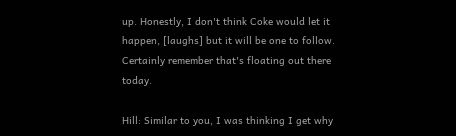up. Honestly, I don't think Coke would let it happen, [laughs] but it will be one to follow. Certainly remember that's floating out there today.

Hill: Similar to you, I was thinking I get why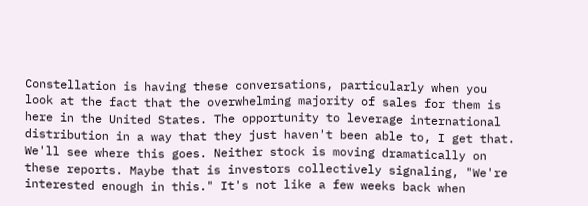Constellation is having these conversations, particularly when you look at the fact that the overwhelming majority of sales for them is here in the United States. The opportunity to leverage international distribution in a way that they just haven't been able to, I get that. We'll see where this goes. Neither stock is moving dramatically on these reports. Maybe that is investors collectively signaling, "We're interested enough in this." It's not like a few weeks back when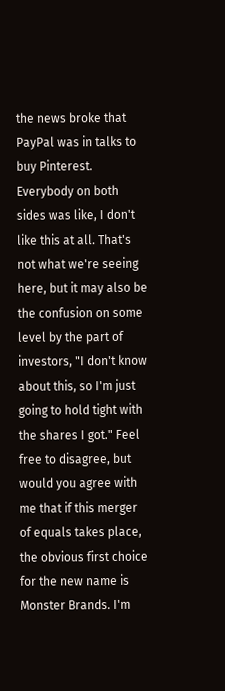the news broke that PayPal was in talks to buy Pinterest. Everybody on both sides was like, I don't like this at all. That's not what we're seeing here, but it may also be the confusion on some level by the part of investors, "I don't know about this, so I'm just going to hold tight with the shares I got." Feel free to disagree, but would you agree with me that if this merger of equals takes place, the obvious first choice for the new name is Monster Brands. I'm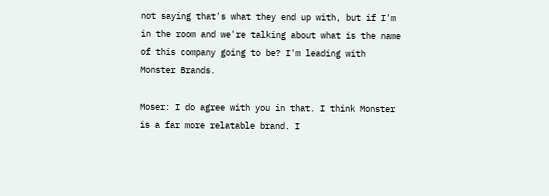not saying that's what they end up with, but if I'm in the room and we're talking about what is the name of this company going to be? I'm leading with Monster Brands.

Moser: I do agree with you in that. I think Monster is a far more relatable brand. I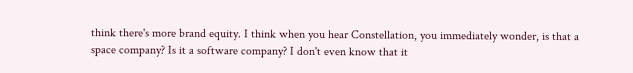think there's more brand equity. I think when you hear Constellation, you immediately wonder, is that a space company? Is it a software company? I don't even know that it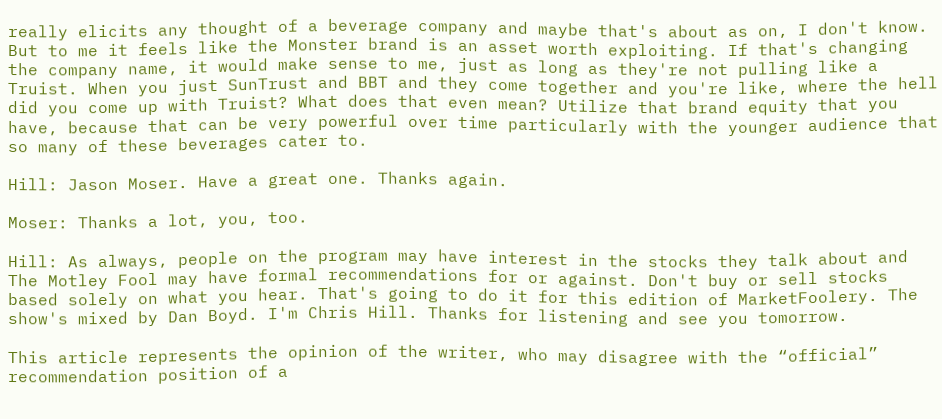really elicits any thought of a beverage company and maybe that's about as on, I don't know. But to me it feels like the Monster brand is an asset worth exploiting. If that's changing the company name, it would make sense to me, just as long as they're not pulling like a Truist. When you just SunTrust and BBT and they come together and you're like, where the hell did you come up with Truist? What does that even mean? Utilize that brand equity that you have, because that can be very powerful over time particularly with the younger audience that so many of these beverages cater to.

Hill: Jason Moser. Have a great one. Thanks again.

Moser: Thanks a lot, you, too.

Hill: As always, people on the program may have interest in the stocks they talk about and The Motley Fool may have formal recommendations for or against. Don't buy or sell stocks based solely on what you hear. That's going to do it for this edition of MarketFoolery. The show's mixed by Dan Boyd. I'm Chris Hill. Thanks for listening and see you tomorrow.

This article represents the opinion of the writer, who may disagree with the “official” recommendation position of a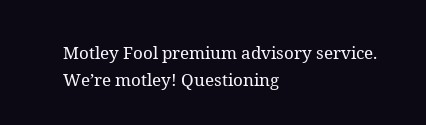Motley Fool premium advisory service. We’re motley! Questioning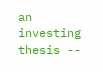an investing thesis --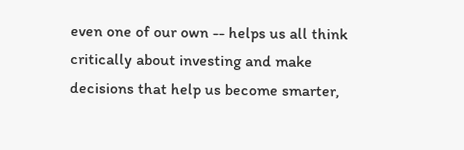even one of our own -- helps us all think critically about investing and make decisions that help us become smarter,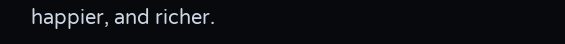happier, and richer.